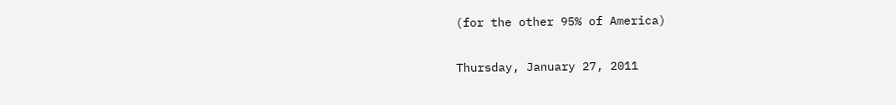(for the other 95% of America)

Thursday, January 27, 2011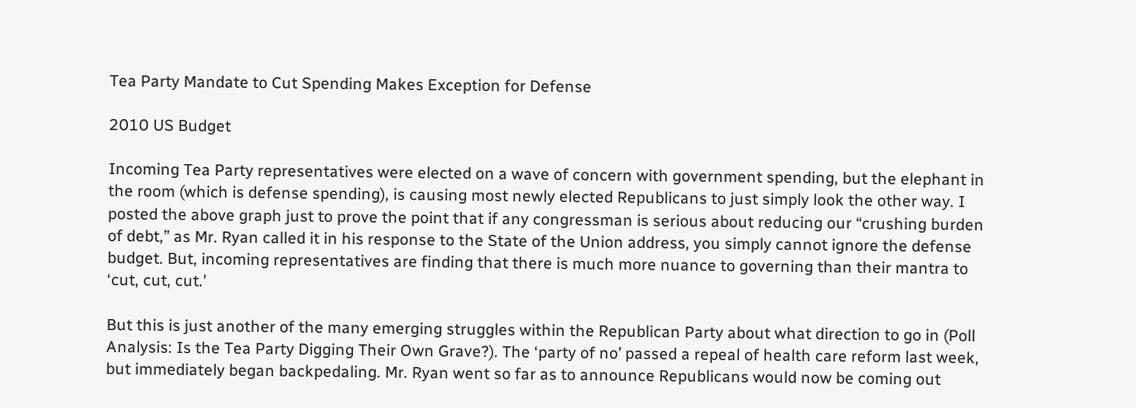Tea Party Mandate to Cut Spending Makes Exception for Defense

2010 US Budget

Incoming Tea Party representatives were elected on a wave of concern with government spending, but the elephant in the room (which is defense spending), is causing most newly elected Republicans to just simply look the other way. I posted the above graph just to prove the point that if any congressman is serious about reducing our “crushing burden of debt,” as Mr. Ryan called it in his response to the State of the Union address, you simply cannot ignore the defense budget. But, incoming representatives are finding that there is much more nuance to governing than their mantra to ‘cut, cut, cut.’

But this is just another of the many emerging struggles within the Republican Party about what direction to go in (Poll Analysis: Is the Tea Party Digging Their Own Grave?). The ‘party of no’ passed a repeal of health care reform last week, but immediately began backpedaling. Mr. Ryan went so far as to announce Republicans would now be coming out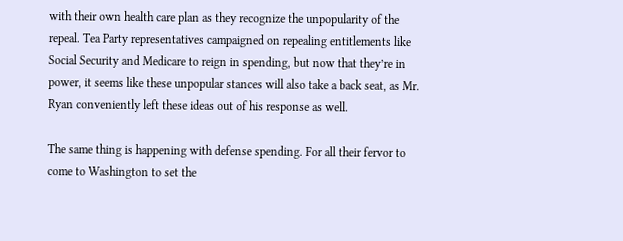with their own health care plan as they recognize the unpopularity of the repeal. Tea Party representatives campaigned on repealing entitlements like Social Security and Medicare to reign in spending, but now that they’re in power, it seems like these unpopular stances will also take a back seat, as Mr. Ryan conveniently left these ideas out of his response as well.

The same thing is happening with defense spending. For all their fervor to come to Washington to set the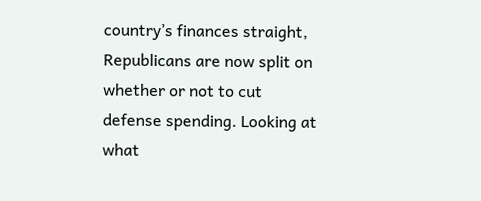country’s finances straight, Republicans are now split on whether or not to cut defense spending. Looking at what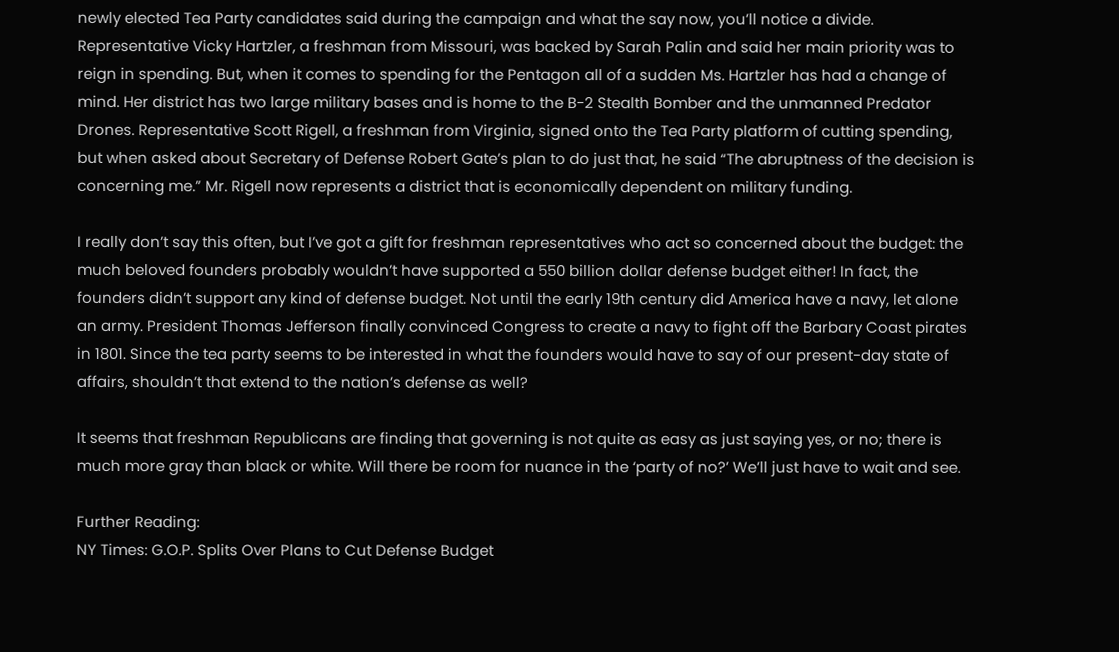newly elected Tea Party candidates said during the campaign and what the say now, you’ll notice a divide. Representative Vicky Hartzler, a freshman from Missouri, was backed by Sarah Palin and said her main priority was to reign in spending. But, when it comes to spending for the Pentagon all of a sudden Ms. Hartzler has had a change of mind. Her district has two large military bases and is home to the B-2 Stealth Bomber and the unmanned Predator Drones. Representative Scott Rigell, a freshman from Virginia, signed onto the Tea Party platform of cutting spending, but when asked about Secretary of Defense Robert Gate’s plan to do just that, he said “The abruptness of the decision is concerning me.” Mr. Rigell now represents a district that is economically dependent on military funding.

I really don’t say this often, but I’ve got a gift for freshman representatives who act so concerned about the budget: the much beloved founders probably wouldn’t have supported a 550 billion dollar defense budget either! In fact, the founders didn’t support any kind of defense budget. Not until the early 19th century did America have a navy, let alone an army. President Thomas Jefferson finally convinced Congress to create a navy to fight off the Barbary Coast pirates in 1801. Since the tea party seems to be interested in what the founders would have to say of our present-day state of affairs, shouldn’t that extend to the nation’s defense as well?

It seems that freshman Republicans are finding that governing is not quite as easy as just saying yes, or no; there is much more gray than black or white. Will there be room for nuance in the ‘party of no?’ We’ll just have to wait and see.

Further Reading:
NY Times: G.O.P. Splits Over Plans to Cut Defense Budget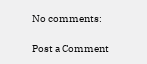No comments:

Post a Comment